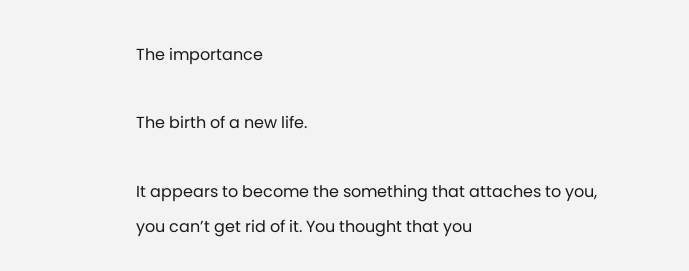The importance

The birth of a new life.

It appears to become the something that attaches to you, you can’t get rid of it. You thought that you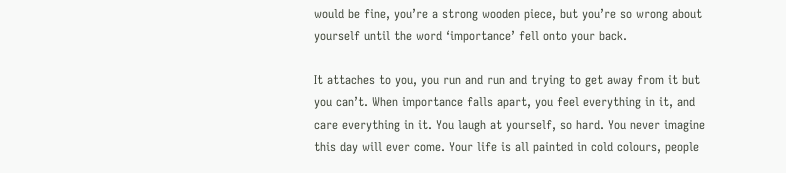would be fine, you’re a strong wooden piece, but you’re so wrong about yourself until the word ‘importance’ fell onto your back.

It attaches to you, you run and run and trying to get away from it but you can’t. When importance falls apart, you feel everything in it, and care everything in it. You laugh at yourself, so hard. You never imagine this day will ever come. Your life is all painted in cold colours, people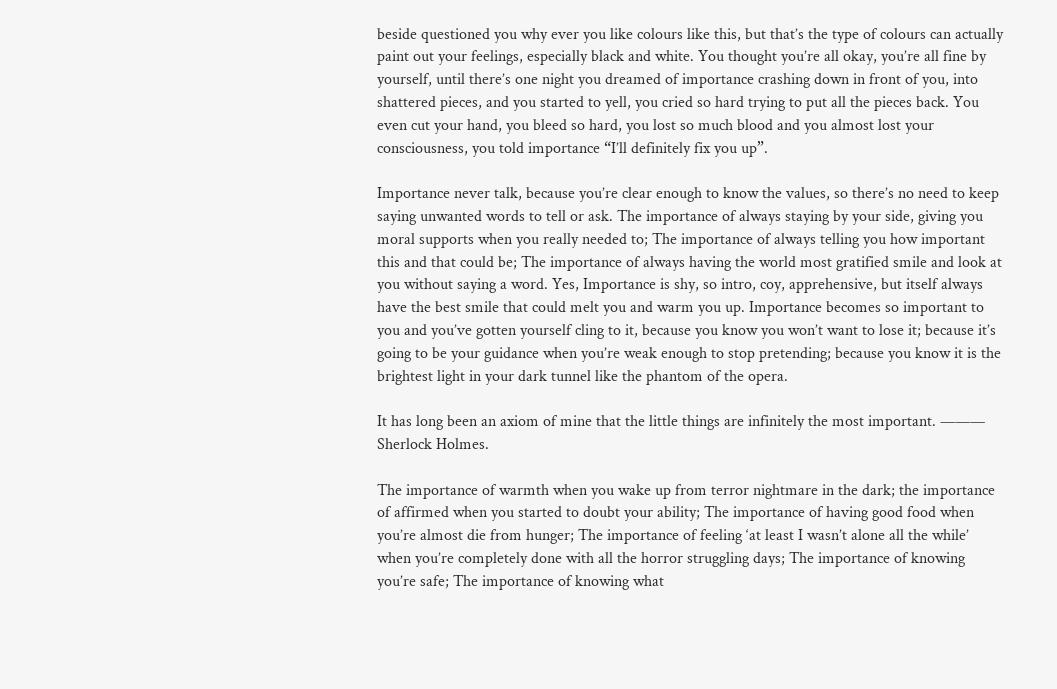beside questioned you why ever you like colours like this, but that’s the type of colours can actually paint out your feelings, especially black and white. You thought you’re all okay, you’re all fine by yourself, until there’s one night you dreamed of importance crashing down in front of you, into shattered pieces, and you started to yell, you cried so hard trying to put all the pieces back. You even cut your hand, you bleed so hard, you lost so much blood and you almost lost your consciousness, you told importance “I’ll definitely fix you up”.

Importance never talk, because you’re clear enough to know the values, so there’s no need to keep saying unwanted words to tell or ask. The importance of always staying by your side, giving you moral supports when you really needed to; The importance of always telling you how important this and that could be; The importance of always having the world most gratified smile and look at you without saying a word. Yes, Importance is shy, so intro, coy, apprehensive, but itself always have the best smile that could melt you and warm you up. Importance becomes so important to you and you’ve gotten yourself cling to it, because you know you won’t want to lose it; because it’s going to be your guidance when you’re weak enough to stop pretending; because you know it is the brightest light in your dark tunnel like the phantom of the opera.

It has long been an axiom of mine that the little things are infinitely the most important. ——— Sherlock Holmes.

The importance of warmth when you wake up from terror nightmare in the dark; the importance of affirmed when you started to doubt your ability; The importance of having good food when you’re almost die from hunger; The importance of feeling ‘at least I wasn’t alone all the while’ when you’re completely done with all the horror struggling days; The importance of knowing you’re safe; The importance of knowing what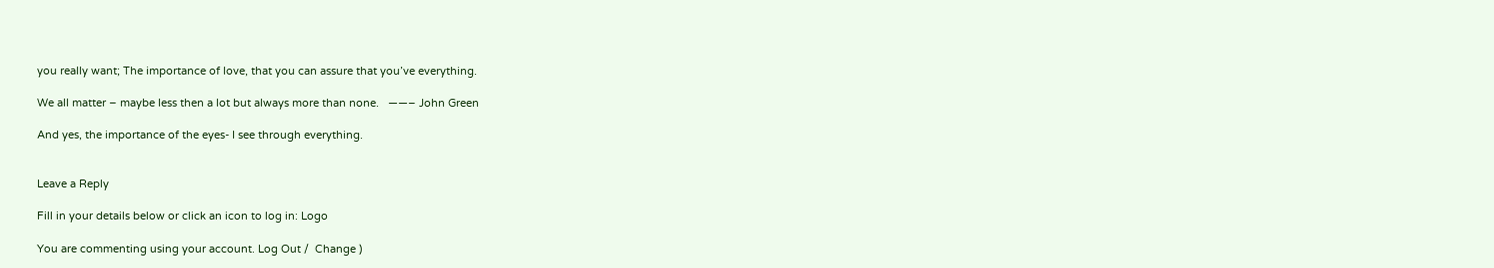you really want; The importance of love, that you can assure that you’ve everything.

We all matter – maybe less then a lot but always more than none.   ——– John Green

And yes, the importance of the eyes- I see through everything.


Leave a Reply

Fill in your details below or click an icon to log in: Logo

You are commenting using your account. Log Out /  Change )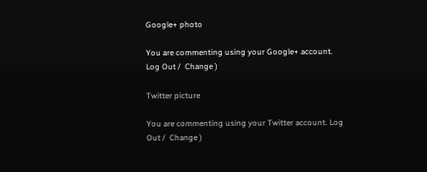Google+ photo

You are commenting using your Google+ account. Log Out /  Change )

Twitter picture

You are commenting using your Twitter account. Log Out /  Change )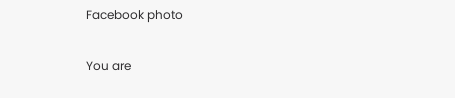Facebook photo

You are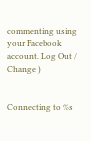commenting using your Facebook account. Log Out /  Change )


Connecting to %s